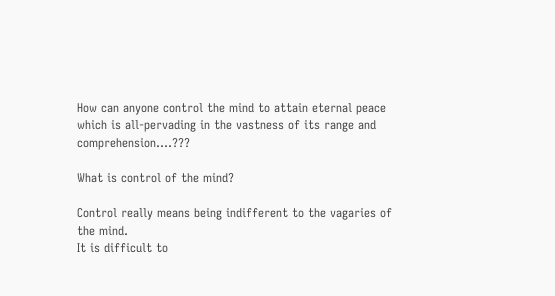How can anyone control the mind to attain eternal peace which is all-pervading in the vastness of its range and comprehension….???

What is control of the mind?

Control really means being indifferent to the vagaries of the mind.
It is difficult to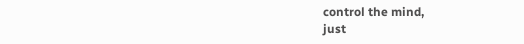control the mind,
just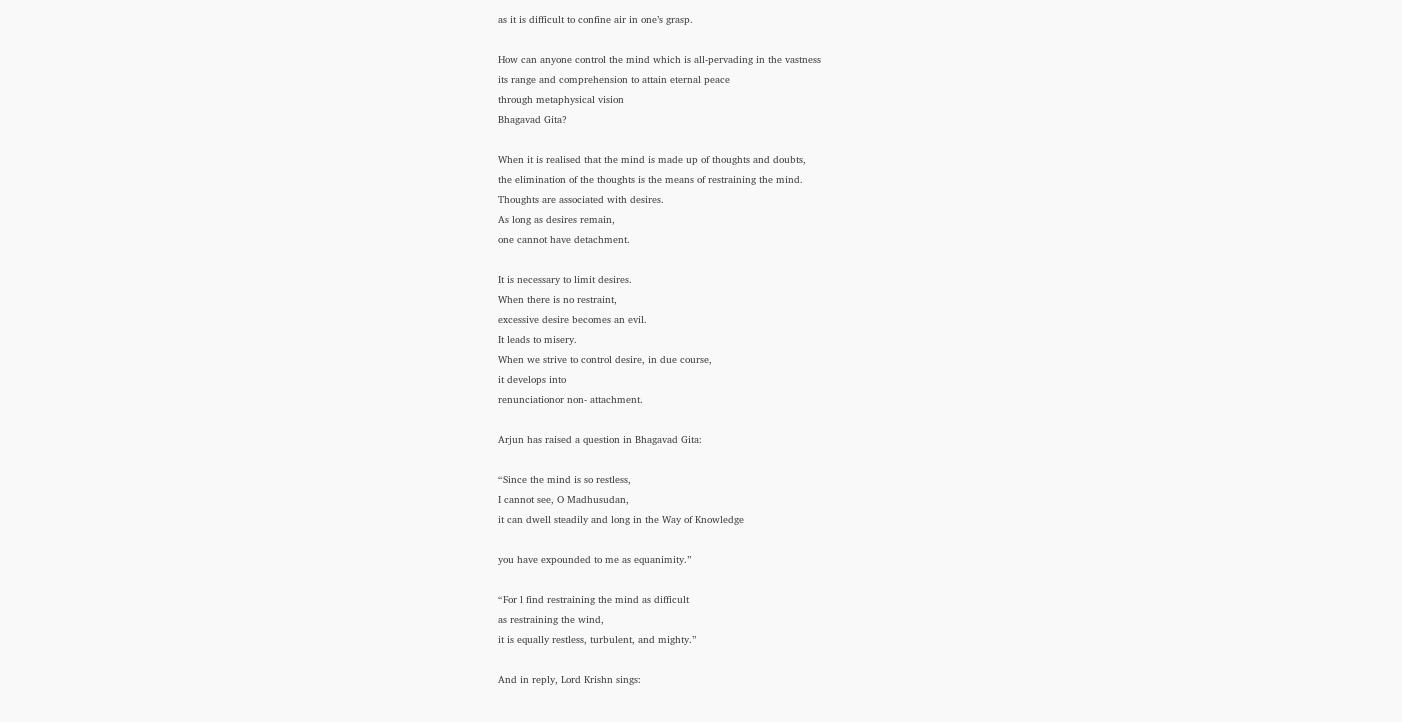as it is difficult to confine air in one’s grasp.

How can anyone control the mind which is all-pervading in the vastness
its range and comprehension to attain eternal peace
through metaphysical vision
Bhagavad Gita?

When it is realised that the mind is made up of thoughts and doubts,
the elimination of the thoughts is the means of restraining the mind.
Thoughts are associated with desires.
As long as desires remain,
one cannot have detachment.

It is necessary to limit desires.
When there is no restraint,
excessive desire becomes an evil.
It leads to misery.
When we strive to control desire, in due course,
it develops into
renunciationor non- attachment.

Arjun has raised a question in Bhagavad Gita:

“Since the mind is so restless,
I cannot see, O Madhusudan,
it can dwell steadily and long in the Way of Knowledge

you have expounded to me as equanimity.”

“For l find restraining the mind as difficult
as restraining the wind,
it is equally restless, turbulent, and mighty.’’

And in reply, Lord Krishn sings: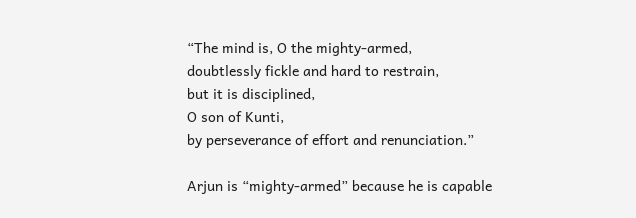“The mind is, O the mighty-armed,
doubtlessly fickle and hard to restrain,
but it is disciplined,
O son of Kunti,
by perseverance of effort and renunciation.”

Arjun is “mighty-armed” because he is capable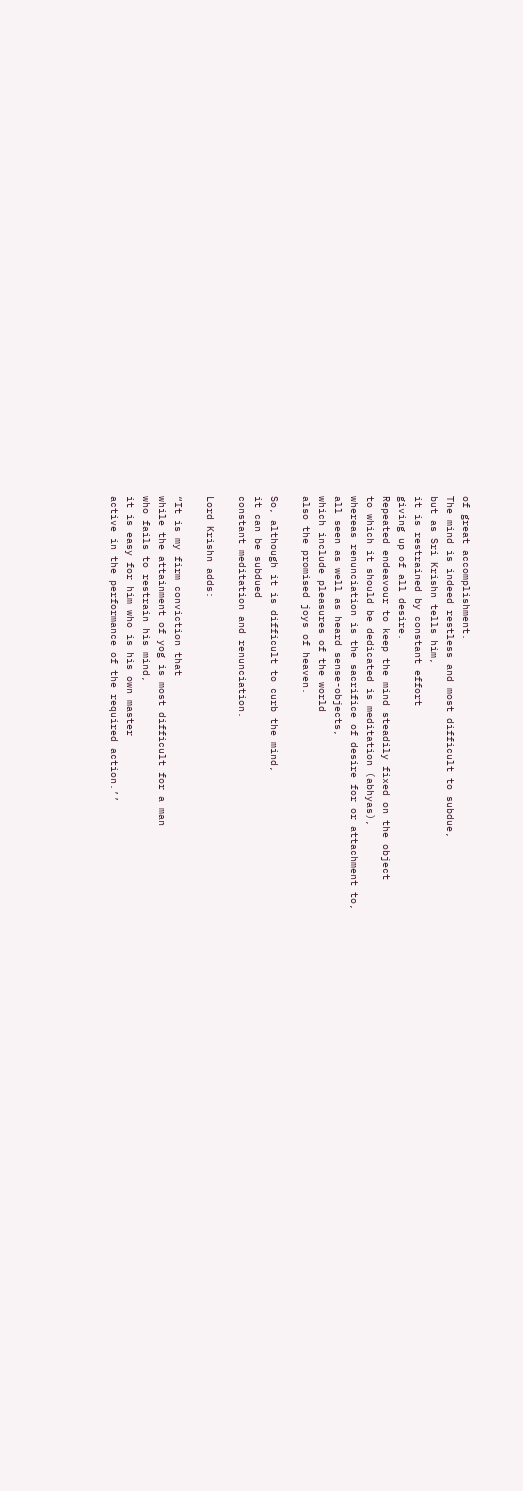of great accomplishment.
The mind is indeed restless and most difficult to subdue,
but as Sri Krishn tells him,
it is restrained by constant effort
giving up of all desire.
Repeated endeavour to keep the mind steadily fixed on the object
to which it should be dedicated is meditation (abhyas),
whereas renunciation is the sacrifice of desire for or attachment to,
all seen as well as heard sense-objects,
which include pleasures of the world
also the promised joys of heaven.

So, although it is difficult to curb the mind,
it can be subdued
constant meditation and renunciation.

Lord Krishn adds:

“It is my firm conviction that
while the attainment of yog is most difficult for a man
who fails to restrain his mind,
it is easy for him who is his own master
active in the performance of the required action.’’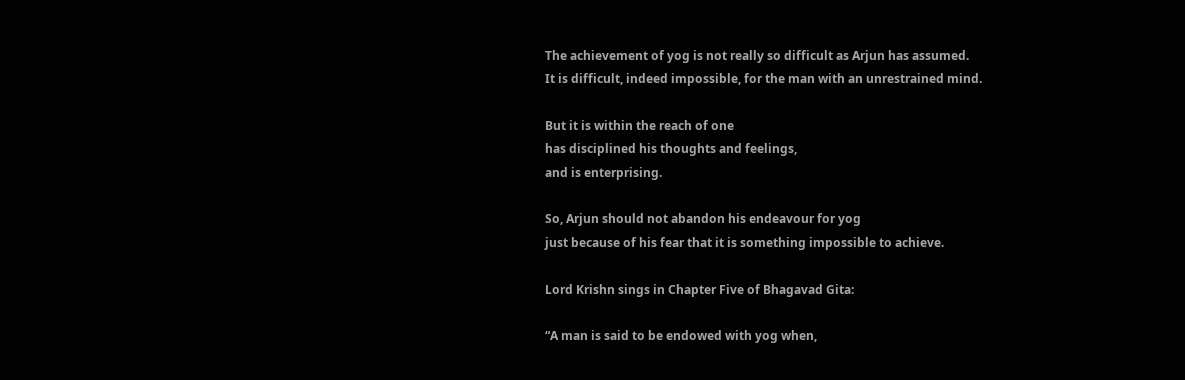The achievement of yog is not really so difficult as Arjun has assumed.
It is difficult, indeed impossible, for the man with an unrestrained mind.

But it is within the reach of one
has disciplined his thoughts and feelings,
and is enterprising.

So, Arjun should not abandon his endeavour for yog
just because of his fear that it is something impossible to achieve.

Lord Krishn sings in Chapter Five of Bhagavad Gita:

“A man is said to be endowed with yog when,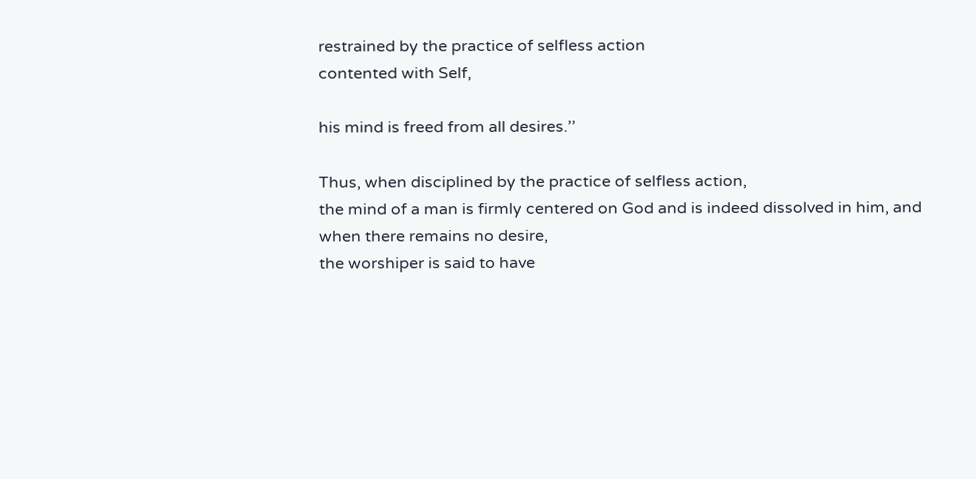restrained by the practice of selfless action
contented with Self,

his mind is freed from all desires.’’

Thus, when disciplined by the practice of selfless action,
the mind of a man is firmly centered on God and is indeed dissolved in him, and
when there remains no desire,
the worshiper is said to have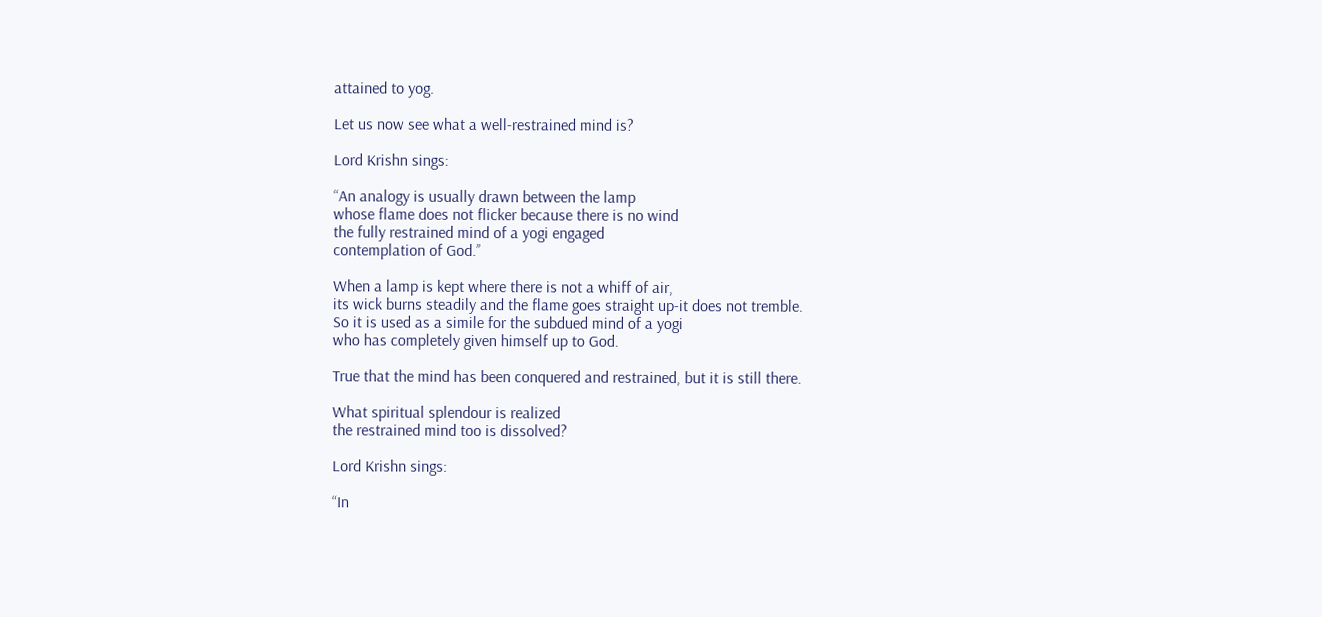attained to yog.

Let us now see what a well-restrained mind is?

Lord Krishn sings:

“An analogy is usually drawn between the lamp
whose flame does not flicker because there is no wind
the fully restrained mind of a yogi engaged
contemplation of God.’’

When a lamp is kept where there is not a whiff of air,
its wick burns steadily and the flame goes straight up-it does not tremble.
So it is used as a simile for the subdued mind of a yogi
who has completely given himself up to God.

True that the mind has been conquered and restrained, but it is still there.

What spiritual splendour is realized
the restrained mind too is dissolved?

Lord Krishn sings:

“In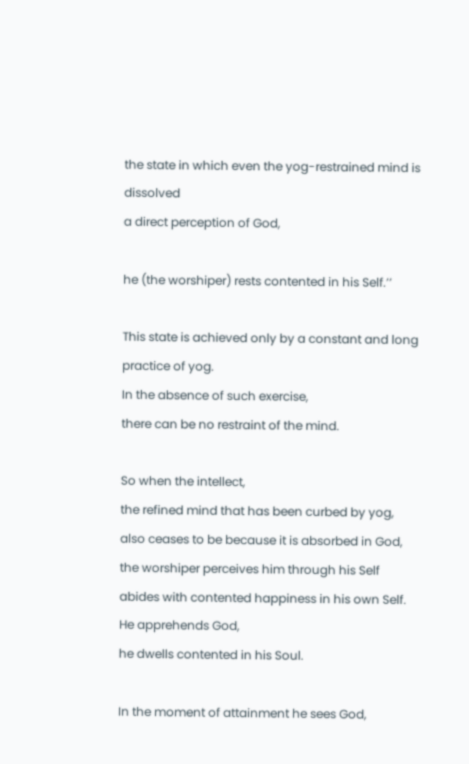the state in which even the yog-restrained mind is dissolved
a direct perception of God,

he (the worshiper) rests contented in his Self.’’

This state is achieved only by a constant and long practice of yog.
In the absence of such exercise,
there can be no restraint of the mind.

So when the intellect,
the refined mind that has been curbed by yog,
also ceases to be because it is absorbed in God,
the worshiper perceives him through his Self
abides with contented happiness in his own Self.
He apprehends God,
he dwells contented in his Soul.

In the moment of attainment he sees God,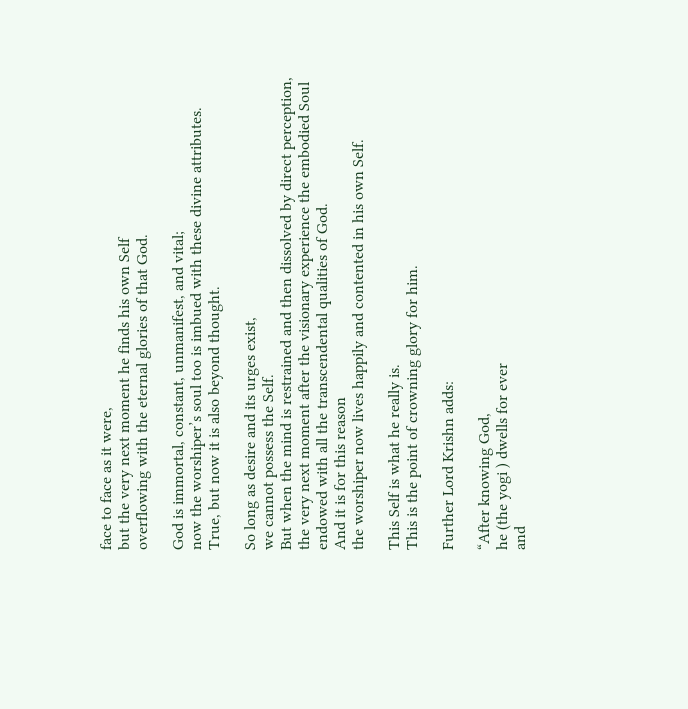face to face as it were,
but the very next moment he finds his own Self
overflowing with the eternal glories of that God.

God is immortal, constant, unmanifest, and vital;
now the worshiper’s soul too is imbued with these divine attributes.
True, but now it is also beyond thought.

So long as desire and its urges exist,
we cannot possess the Self.
But when the mind is restrained and then dissolved by direct perception,
the very next moment after the visionary experience the embodied Soul
endowed with all the transcendental qualities of God.
And it is for this reason
the worshiper now lives happily and contented in his own Self.

This Self is what he really is.
This is the point of crowning glory for him.

Further Lord Krishn adds:

“After knowing God,
he (the yogi ) dwells for ever
and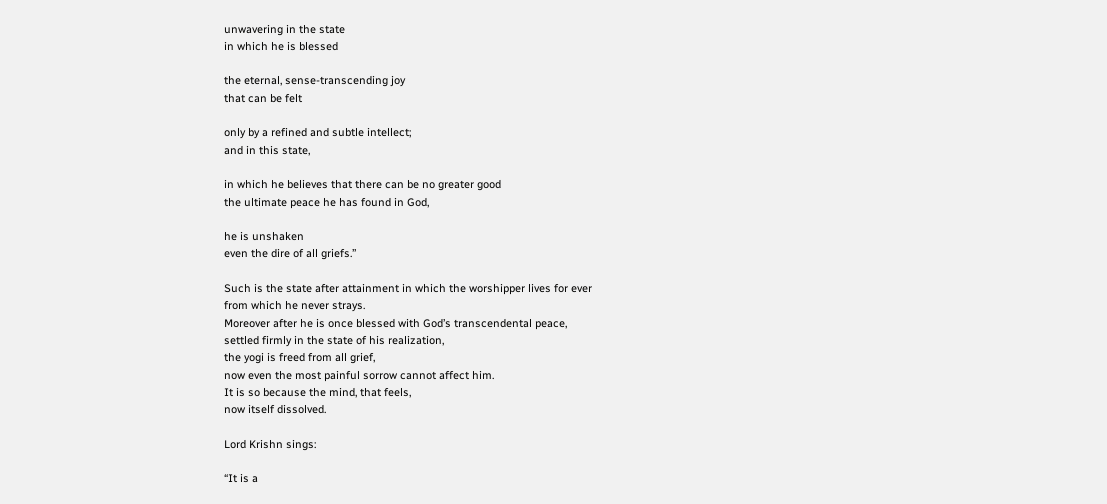unwavering in the state
in which he is blessed

the eternal, sense-transcending joy
that can be felt

only by a refined and subtle intellect;
and in this state,

in which he believes that there can be no greater good
the ultimate peace he has found in God,

he is unshaken
even the dire of all griefs.’’

Such is the state after attainment in which the worshipper lives for ever
from which he never strays.
Moreover after he is once blessed with God’s transcendental peace,
settled firmly in the state of his realization,
the yogi is freed from all grief,
now even the most painful sorrow cannot affect him.
It is so because the mind, that feels,
now itself dissolved.

Lord Krishn sings:

“It is a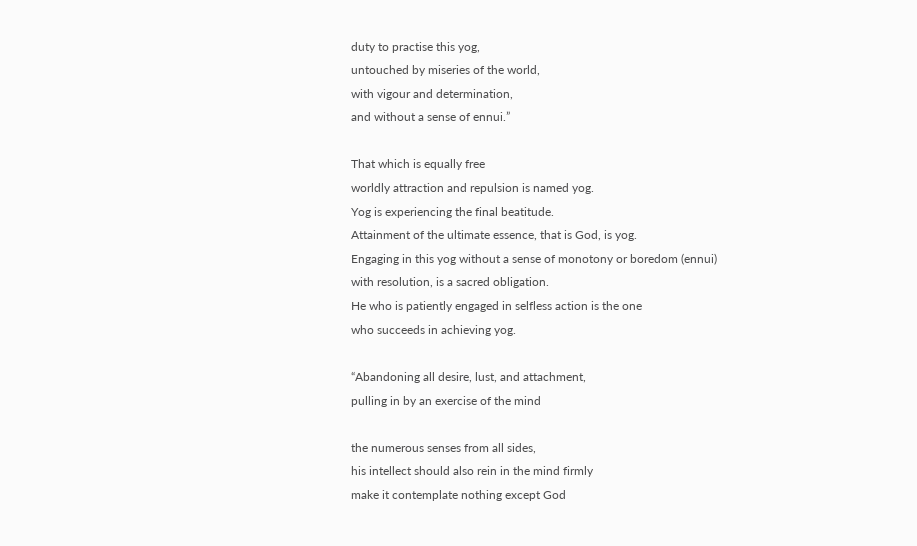duty to practise this yog,
untouched by miseries of the world,
with vigour and determination,
and without a sense of ennui.”

That which is equally free
worldly attraction and repulsion is named yog.
Yog is experiencing the final beatitude.
Attainment of the ultimate essence, that is God, is yog.
Engaging in this yog without a sense of monotony or boredom (ennui)
with resolution, is a sacred obligation.
He who is patiently engaged in selfless action is the one
who succeeds in achieving yog.

“Abandoning all desire, lust, and attachment,
pulling in by an exercise of the mind

the numerous senses from all sides,
his intellect should also rein in the mind firmly
make it contemplate nothing except God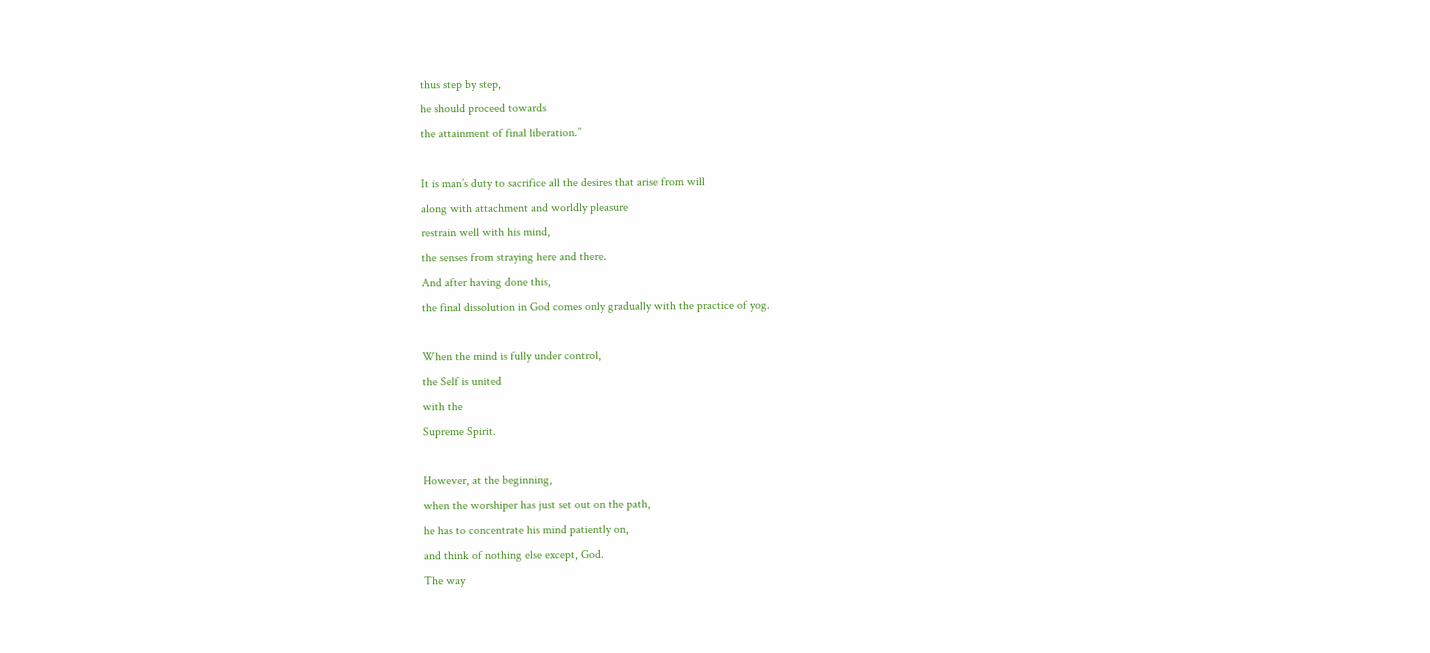thus step by step,
he should proceed towards
the attainment of final liberation.’’

It is man’s duty to sacrifice all the desires that arise from will
along with attachment and worldly pleasure
restrain well with his mind,
the senses from straying here and there.
And after having done this,
the final dissolution in God comes only gradually with the practice of yog.

When the mind is fully under control,
the Self is united
with the
Supreme Spirit.

However, at the beginning,
when the worshiper has just set out on the path,
he has to concentrate his mind patiently on,
and think of nothing else except, God.
The way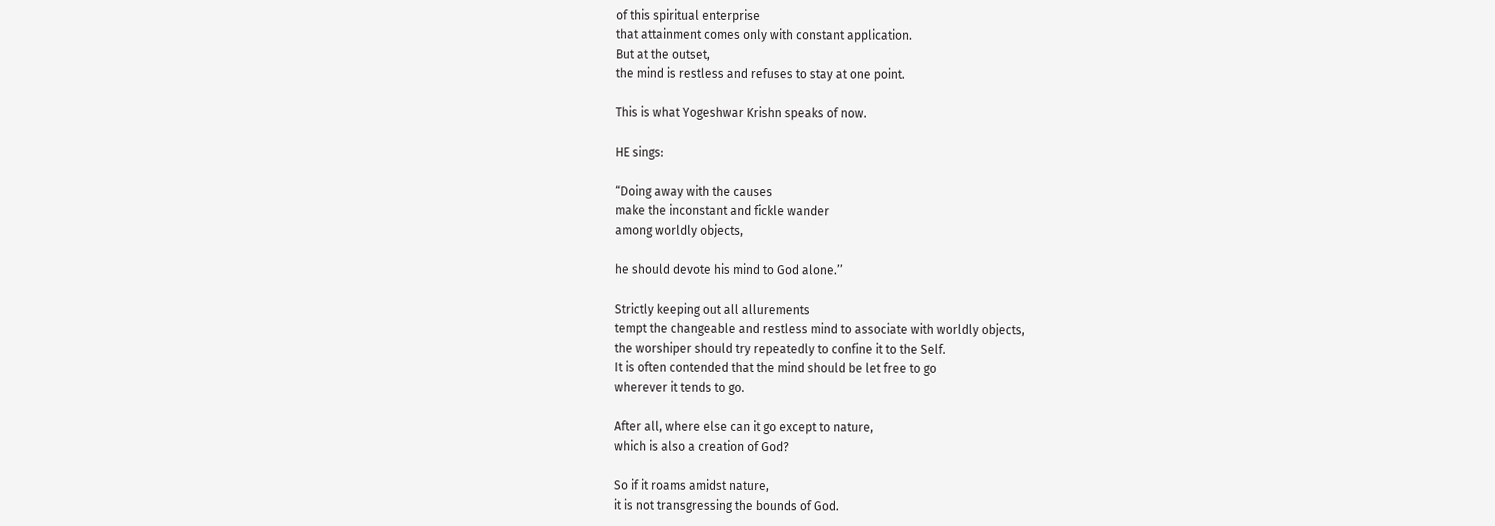of this spiritual enterprise
that attainment comes only with constant application.
But at the outset,
the mind is restless and refuses to stay at one point.

This is what Yogeshwar Krishn speaks of now.

HE sings:

“Doing away with the causes
make the inconstant and fickle wander
among worldly objects,

he should devote his mind to God alone.’’

Strictly keeping out all allurements
tempt the changeable and restless mind to associate with worldly objects,
the worshiper should try repeatedly to confine it to the Self.
It is often contended that the mind should be let free to go
wherever it tends to go.

After all, where else can it go except to nature,
which is also a creation of God?

So if it roams amidst nature,
it is not transgressing the bounds of God.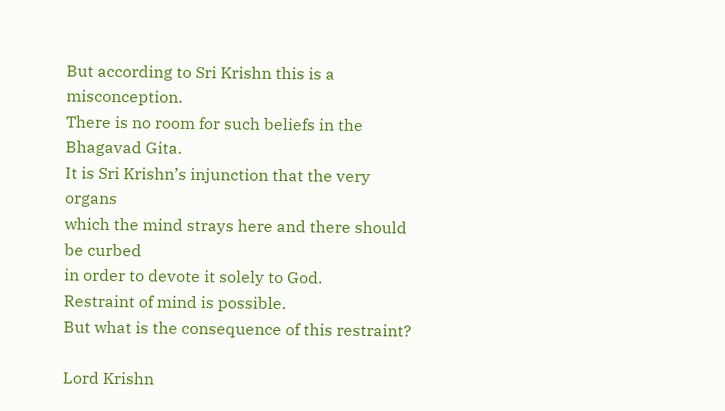But according to Sri Krishn this is a misconception.
There is no room for such beliefs in the Bhagavad Gita.
It is Sri Krishn’s injunction that the very organs
which the mind strays here and there should be curbed
in order to devote it solely to God.
Restraint of mind is possible.
But what is the consequence of this restraint?

Lord Krishn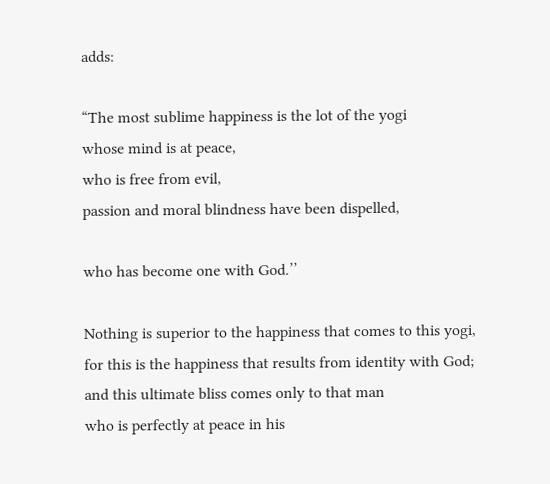adds:

“The most sublime happiness is the lot of the yogi
whose mind is at peace,
who is free from evil,
passion and moral blindness have been dispelled,

who has become one with God.’’

Nothing is superior to the happiness that comes to this yogi,
for this is the happiness that results from identity with God;
and this ultimate bliss comes only to that man
who is perfectly at peace in his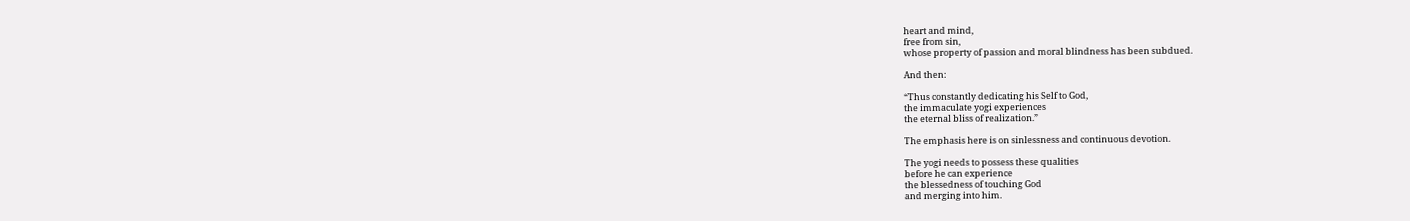heart and mind,
free from sin,
whose property of passion and moral blindness has been subdued.

And then:

“Thus constantly dedicating his Self to God,
the immaculate yogi experiences
the eternal bliss of realization.”

The emphasis here is on sinlessness and continuous devotion.

The yogi needs to possess these qualities
before he can experience
the blessedness of touching God
and merging into him.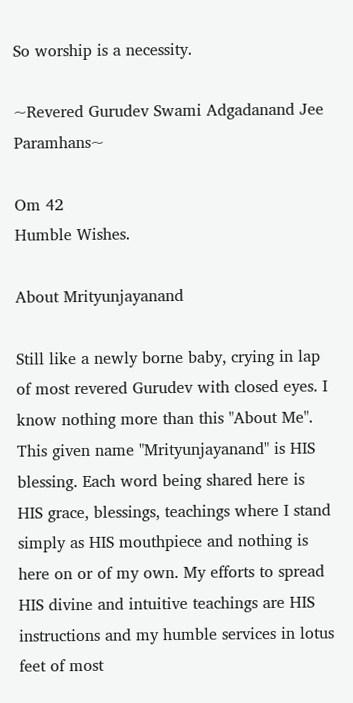So worship is a necessity.

~Revered Gurudev Swami Adgadanand Jee Paramhans~

Om 42
Humble Wishes.

About Mrityunjayanand

Still like a newly borne baby, crying in lap of most revered Gurudev with closed eyes. I know nothing more than this "About Me". This given name "Mrityunjayanand" is HIS blessing. Each word being shared here is HIS grace, blessings, teachings where I stand simply as HIS mouthpiece and nothing is here on or of my own. My efforts to spread HIS divine and intuitive teachings are HIS instructions and my humble services in lotus feet of most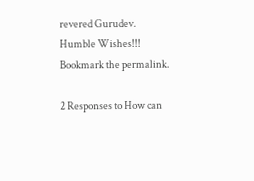revered Gurudev. Humble Wishes!!!
Bookmark the permalink.

2 Responses to How can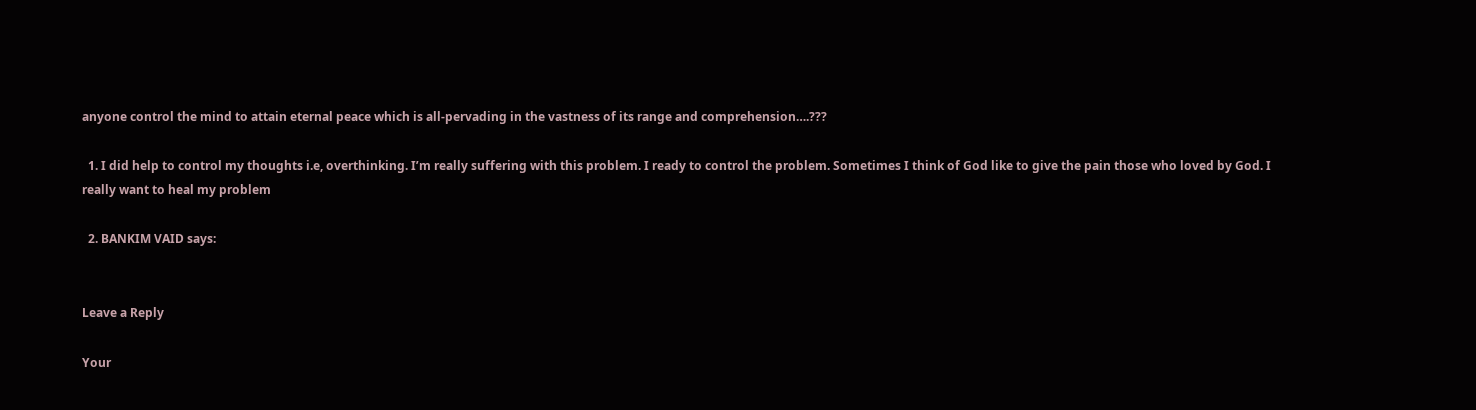anyone control the mind to attain eternal peace which is all-pervading in the vastness of its range and comprehension….???

  1. I did help to control my thoughts i.e, overthinking. I’m really suffering with this problem. I ready to control the problem. Sometimes I think of God like to give the pain those who loved by God. I really want to heal my problem

  2. BANKIM VAID says:


Leave a Reply

Your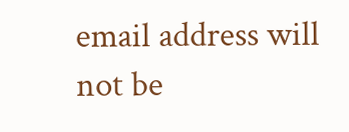email address will not be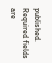published. Required fields are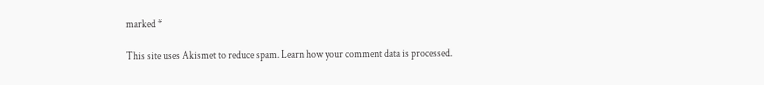marked *

This site uses Akismet to reduce spam. Learn how your comment data is processed.